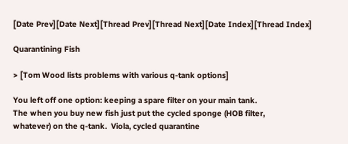[Date Prev][Date Next][Thread Prev][Thread Next][Date Index][Thread Index]

Quarantining Fish

> [Tom Wood lists problems with various q-tank options]

You left off one option: keeping a spare filter on your main tank.
The when you buy new fish just put the cycled sponge (HOB filter,
whatever) on the q-tank.  Viola, cycled quarantine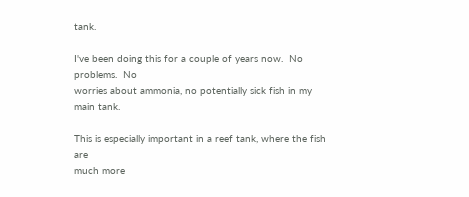tank.

I've been doing this for a couple of years now.  No problems.  No
worries about ammonia, no potentially sick fish in my main tank.

This is especially important in a reef tank, where the fish are
much more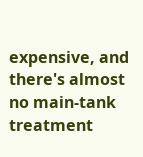expensive, and there's almost no main-tank treatment